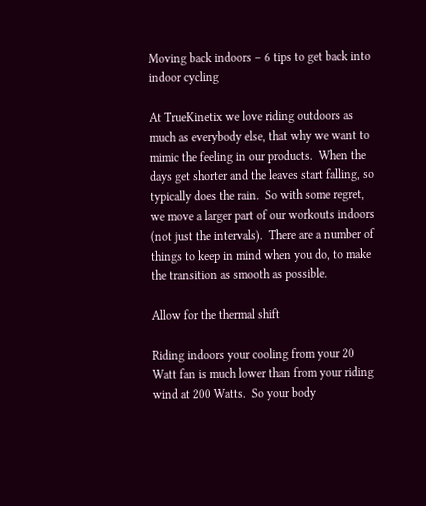Moving back indoors – 6 tips to get back into indoor cycling

At TrueKinetix we love riding outdoors as much as everybody else, that why we want to mimic the feeling in our products.  When the days get shorter and the leaves start falling, so typically does the rain.  So with some regret, we move a larger part of our workouts indoors (not just the intervals).  There are a number of things to keep in mind when you do, to make the transition as smooth as possible.

Allow for the thermal shift

Riding indoors your cooling from your 20 Watt fan is much lower than from your riding wind at 200 Watts.  So your body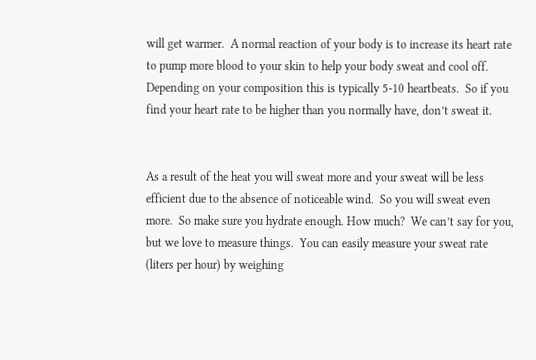will get warmer.  A normal reaction of your body is to increase its heart rate to pump more blood to your skin to help your body sweat and cool off.  Depending on your composition this is typically 5-10 heartbeats.  So if you find your heart rate to be higher than you normally have, don’t sweat it.


As a result of the heat you will sweat more and your sweat will be less efficient due to the absence of noticeable wind.  So you will sweat even more.  So make sure you hydrate enough. How much?  We can’t say for you, but we love to measure things.  You can easily measure your sweat rate (liters per hour) by weighing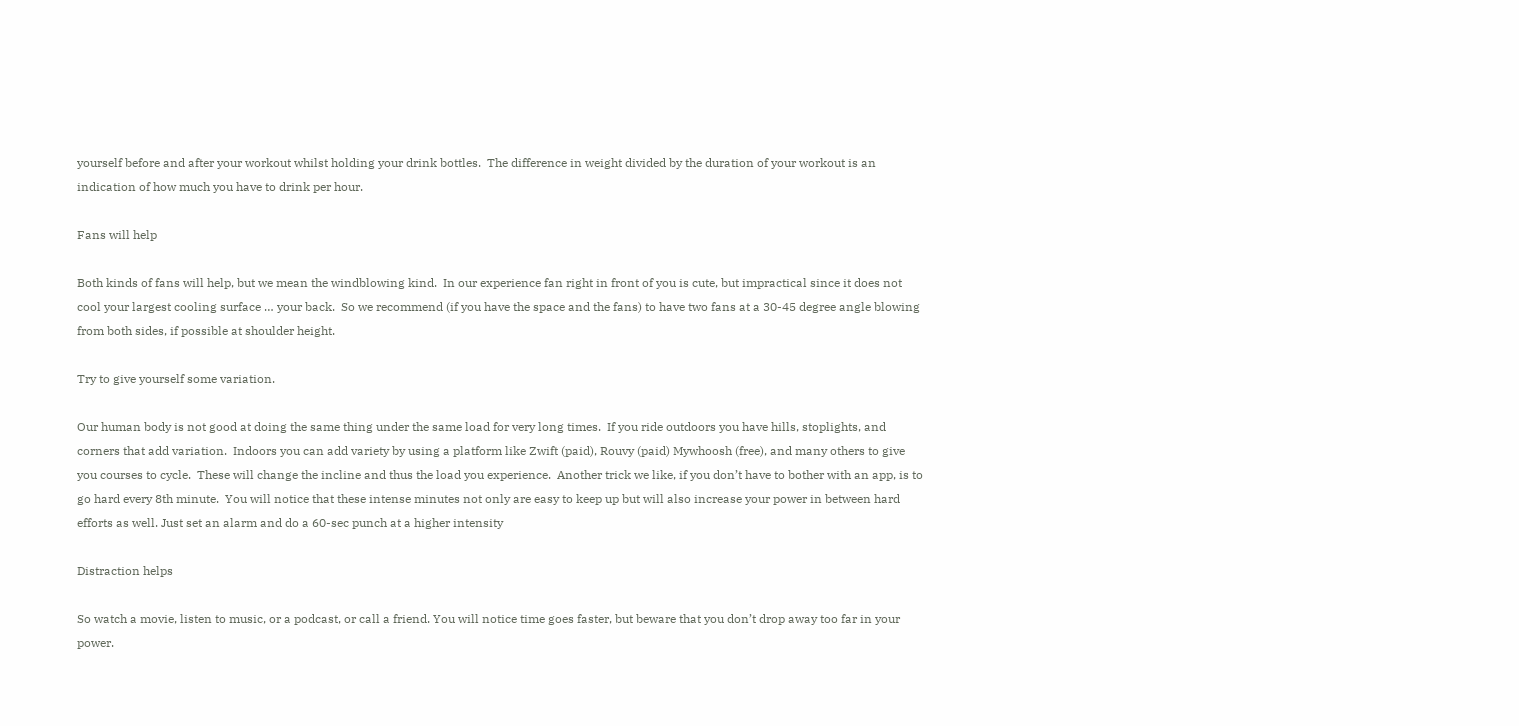yourself before and after your workout whilst holding your drink bottles.  The difference in weight divided by the duration of your workout is an indication of how much you have to drink per hour.

Fans will help

Both kinds of fans will help, but we mean the windblowing kind.  In our experience fan right in front of you is cute, but impractical since it does not cool your largest cooling surface … your back.  So we recommend (if you have the space and the fans) to have two fans at a 30-45 degree angle blowing from both sides, if possible at shoulder height.

Try to give yourself some variation.

Our human body is not good at doing the same thing under the same load for very long times.  If you ride outdoors you have hills, stoplights, and corners that add variation.  Indoors you can add variety by using a platform like Zwift (paid), Rouvy (paid) Mywhoosh (free), and many others to give you courses to cycle.  These will change the incline and thus the load you experience.  Another trick we like, if you don’t have to bother with an app, is to go hard every 8th minute.  You will notice that these intense minutes not only are easy to keep up but will also increase your power in between hard efforts as well. Just set an alarm and do a 60-sec punch at a higher intensity

Distraction helps

So watch a movie, listen to music, or a podcast, or call a friend. You will notice time goes faster, but beware that you don’t drop away too far in your power.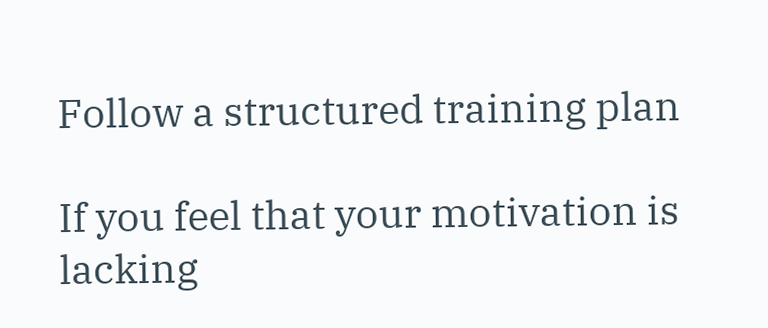Follow a structured training plan

If you feel that your motivation is lacking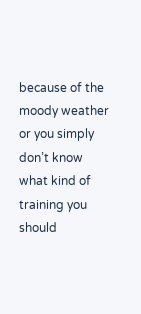because of the moody weather or you simply don’t know what kind of training you should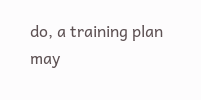do, a training plan may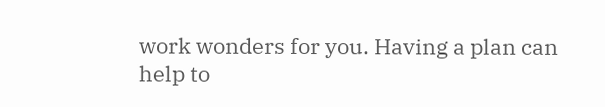work wonders for you. Having a plan can help to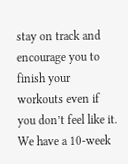stay on track and encourage you to finish your workouts even if you don’t feel like it. We have a 10-week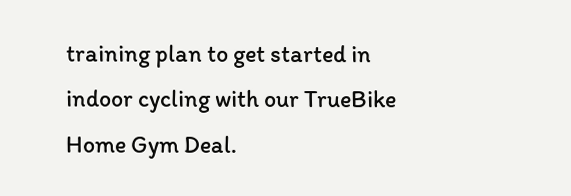training plan to get started in indoor cycling with our TrueBike Home Gym Deal.